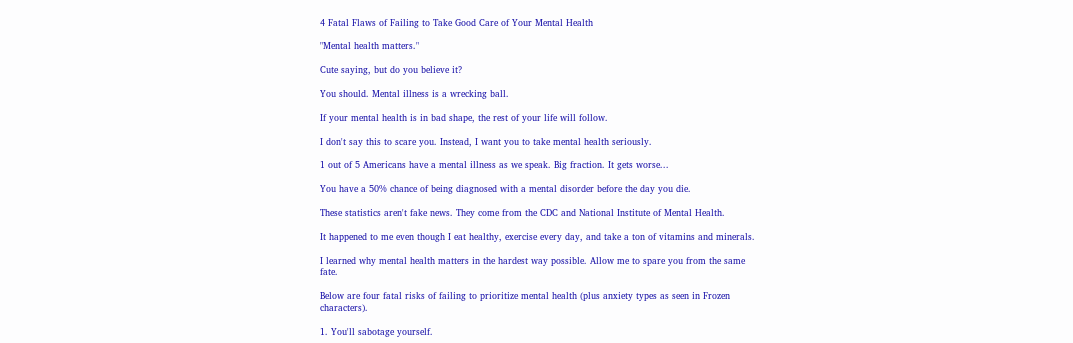4 Fatal Flaws of Failing to Take Good Care of Your Mental Health

"Mental health matters."

Cute saying, but do you believe it?

You should. Mental illness is a wrecking ball.

If your mental health is in bad shape, the rest of your life will follow.

I don't say this to scare you. Instead, I want you to take mental health seriously.

1 out of 5 Americans have a mental illness as we speak. Big fraction. It gets worse...

You have a 50% chance of being diagnosed with a mental disorder before the day you die.

These statistics aren't fake news. They come from the CDC and National Institute of Mental Health.

It happened to me even though I eat healthy, exercise every day, and take a ton of vitamins and minerals.

I learned why mental health matters in the hardest way possible. Allow me to spare you from the same fate.

Below are four fatal risks of failing to prioritize mental health (plus anxiety types as seen in Frozen characters).

1. You'll sabotage yourself.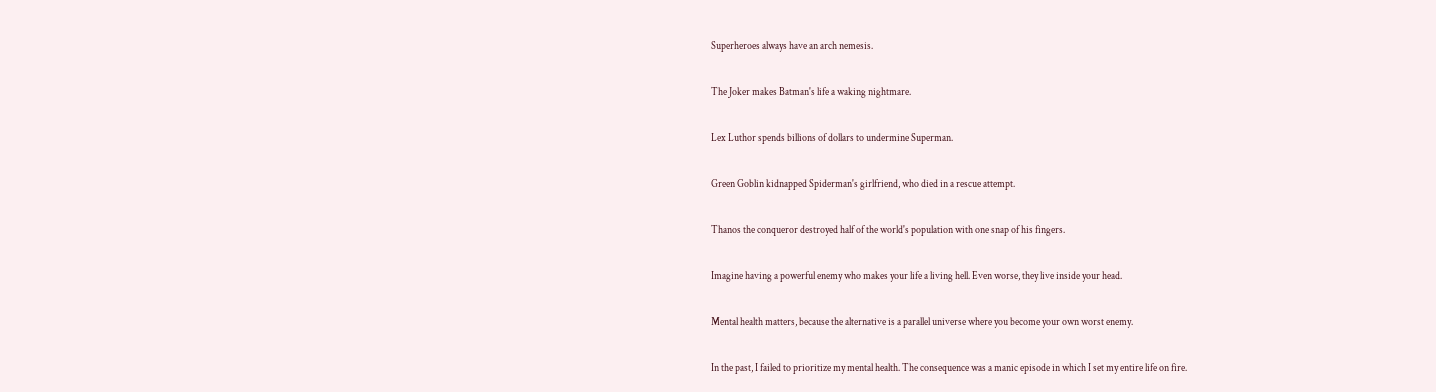Superheroes always have an arch nemesis.

The Joker makes Batman's life a waking nightmare.

Lex Luthor spends billions of dollars to undermine Superman.

Green Goblin kidnapped Spiderman's girlfriend, who died in a rescue attempt.

Thanos the conqueror destroyed half of the world's population with one snap of his fingers.

Imagine having a powerful enemy who makes your life a living hell. Even worse, they live inside your head.

Mental health matters, because the alternative is a parallel universe where you become your own worst enemy.

In the past, I failed to prioritize my mental health. The consequence was a manic episode in which I set my entire life on fire.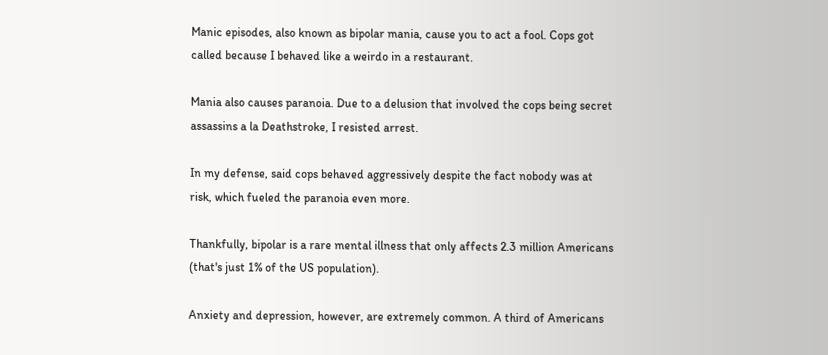Manic episodes, also known as bipolar mania, cause you to act a fool. Cops got called because I behaved like a weirdo in a restaurant.

Mania also causes paranoia. Due to a delusion that involved the cops being secret assassins a la Deathstroke, I resisted arrest.

In my defense, said cops behaved aggressively despite the fact nobody was at risk, which fueled the paranoia even more.

Thankfully, bipolar is a rare mental illness that only affects 2.3 million Americans (that's just 1% of the US population).

Anxiety and depression, however, are extremely common. A third of Americans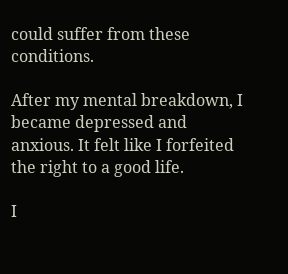could suffer from these conditions.

After my mental breakdown, I became depressed and anxious. It felt like I forfeited the right to a good life.

I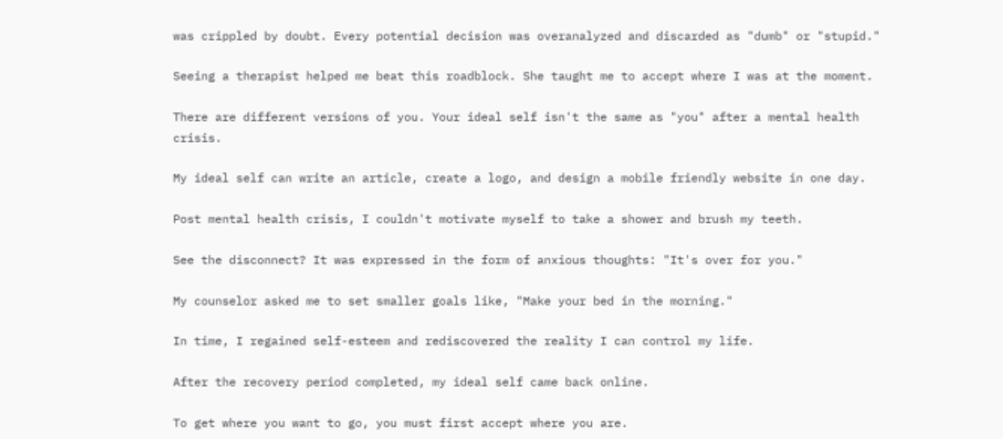was crippled by doubt. Every potential decision was overanalyzed and discarded as "dumb" or "stupid."

Seeing a therapist helped me beat this roadblock. She taught me to accept where I was at the moment.

There are different versions of you. Your ideal self isn't the same as "you" after a mental health crisis.

My ideal self can write an article, create a logo, and design a mobile friendly website in one day.

Post mental health crisis, I couldn't motivate myself to take a shower and brush my teeth.

See the disconnect? It was expressed in the form of anxious thoughts: "It's over for you."

My counselor asked me to set smaller goals like, "Make your bed in the morning."

In time, I regained self-esteem and rediscovered the reality I can control my life.

After the recovery period completed, my ideal self came back online.

To get where you want to go, you must first accept where you are.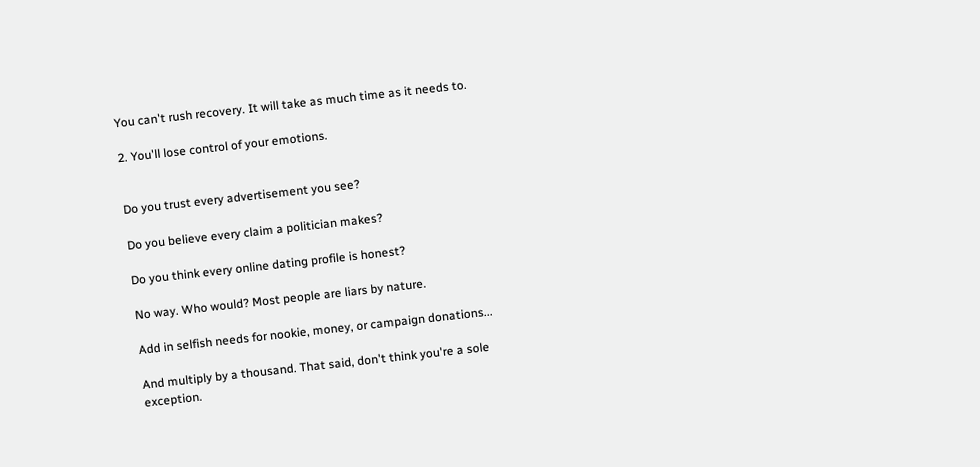You can't rush recovery. It will take as much time as it needs to.

2. You'll lose control of your emotions.


Do you trust every advertisement you see?

Do you believe every claim a politician makes?

Do you think every online dating profile is honest?

No way. Who would? Most people are liars by nature.

Add in selfish needs for nookie, money, or campaign donations...

And multiply by a thousand. That said, don't think you're a sole exception.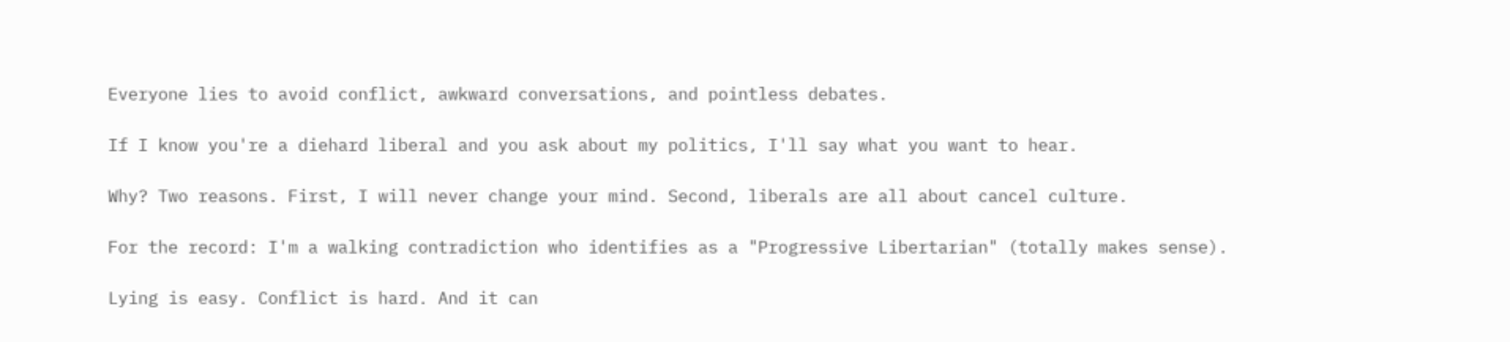Everyone lies to avoid conflict, awkward conversations, and pointless debates.

If I know you're a diehard liberal and you ask about my politics, I'll say what you want to hear.

Why? Two reasons. First, I will never change your mind. Second, liberals are all about cancel culture.

For the record: I'm a walking contradiction who identifies as a "Progressive Libertarian" (totally makes sense).

Lying is easy. Conflict is hard. And it can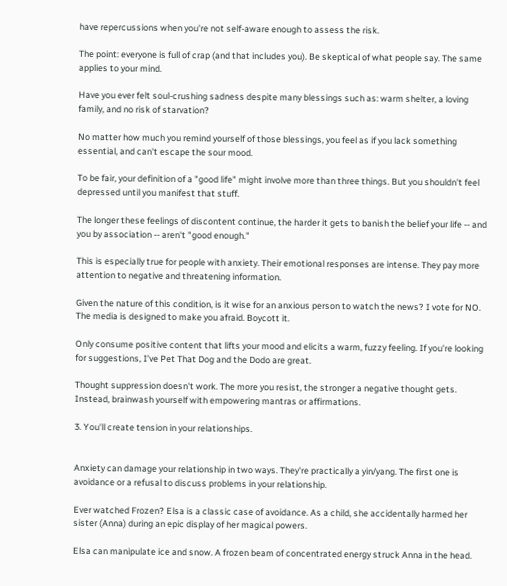have repercussions when you're not self-aware enough to assess the risk.

The point: everyone is full of crap (and that includes you). Be skeptical of what people say. The same applies to your mind.

Have you ever felt soul-crushing sadness despite many blessings such as: warm shelter, a loving family, and no risk of starvation?

No matter how much you remind yourself of those blessings, you feel as if you lack something essential, and can't escape the sour mood.

To be fair, your definition of a "good life" might involve more than three things. But you shouldn't feel depressed until you manifest that stuff.

The longer these feelings of discontent continue, the harder it gets to banish the belief your life -- and you by association -- aren't "good enough."

This is especially true for people with anxiety. Their emotional responses are intense. They pay more attention to negative and threatening information.

Given the nature of this condition, is it wise for an anxious person to watch the news? I vote for NO. The media is designed to make you afraid. Boycott it.

Only consume positive content that lifts your mood and elicits a warm, fuzzy feeling. If you're looking for suggestions, I've Pet That Dog and the Dodo are great.

Thought suppression doesn't work. The more you resist, the stronger a negative thought gets. Instead, brainwash yourself with empowering mantras or affirmations.

3. You'll create tension in your relationships.


Anxiety can damage your relationship in two ways. They're practically a yin/yang. The first one is avoidance or a refusal to discuss problems in your relationship.

Ever watched Frozen? Elsa is a classic case of avoidance. As a child, she accidentally harmed her sister (Anna) during an epic display of her magical powers.

Elsa can manipulate ice and snow. A frozen beam of concentrated energy struck Anna in the head.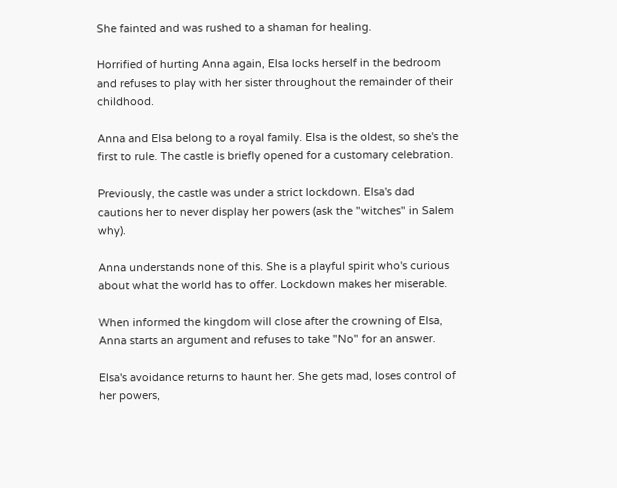She fainted and was rushed to a shaman for healing.

Horrified of hurting Anna again, Elsa locks herself in the bedroom and refuses to play with her sister throughout the remainder of their childhood.

Anna and Elsa belong to a royal family. Elsa is the oldest, so she's the first to rule. The castle is briefly opened for a customary celebration.

Previously, the castle was under a strict lockdown. Elsa's dad cautions her to never display her powers (ask the "witches" in Salem why).

Anna understands none of this. She is a playful spirit who's curious about what the world has to offer. Lockdown makes her miserable.

When informed the kingdom will close after the crowning of Elsa, Anna starts an argument and refuses to take "No" for an answer.

Elsa's avoidance returns to haunt her. She gets mad, loses control of her powers,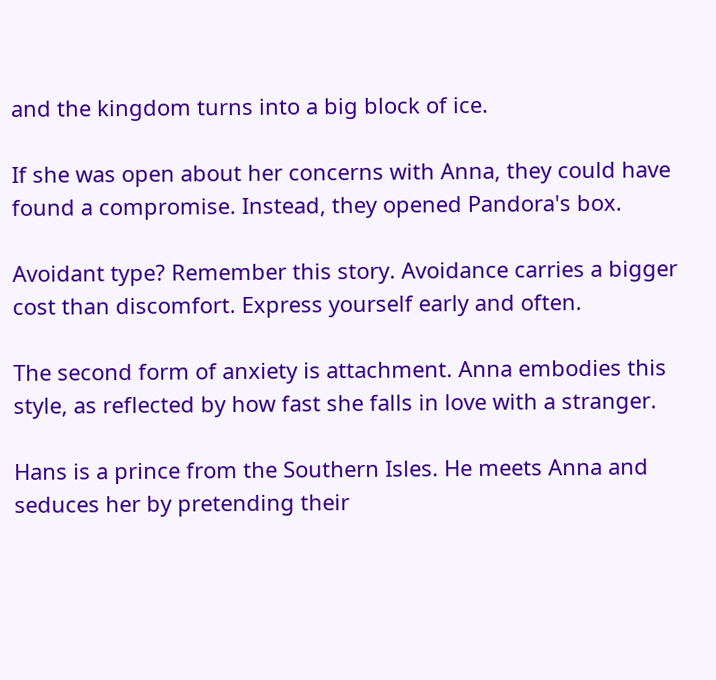and the kingdom turns into a big block of ice.

If she was open about her concerns with Anna, they could have found a compromise. Instead, they opened Pandora's box.

Avoidant type? Remember this story. Avoidance carries a bigger cost than discomfort. Express yourself early and often.

The second form of anxiety is attachment. Anna embodies this style, as reflected by how fast she falls in love with a stranger.

Hans is a prince from the Southern Isles. He meets Anna and seduces her by pretending their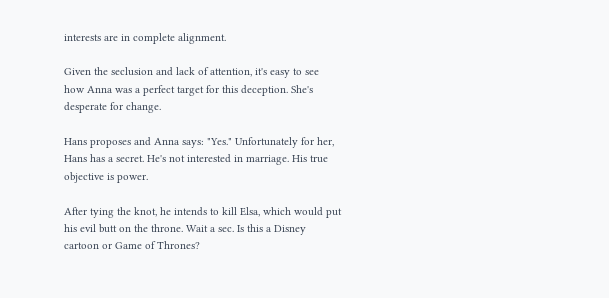interests are in complete alignment.

Given the seclusion and lack of attention, it's easy to see how Anna was a perfect target for this deception. She's desperate for change.

Hans proposes and Anna says: "Yes." Unfortunately for her, Hans has a secret. He's not interested in marriage. His true objective is power.

After tying the knot, he intends to kill Elsa, which would put his evil butt on the throne. Wait a sec. Is this a Disney cartoon or Game of Thrones?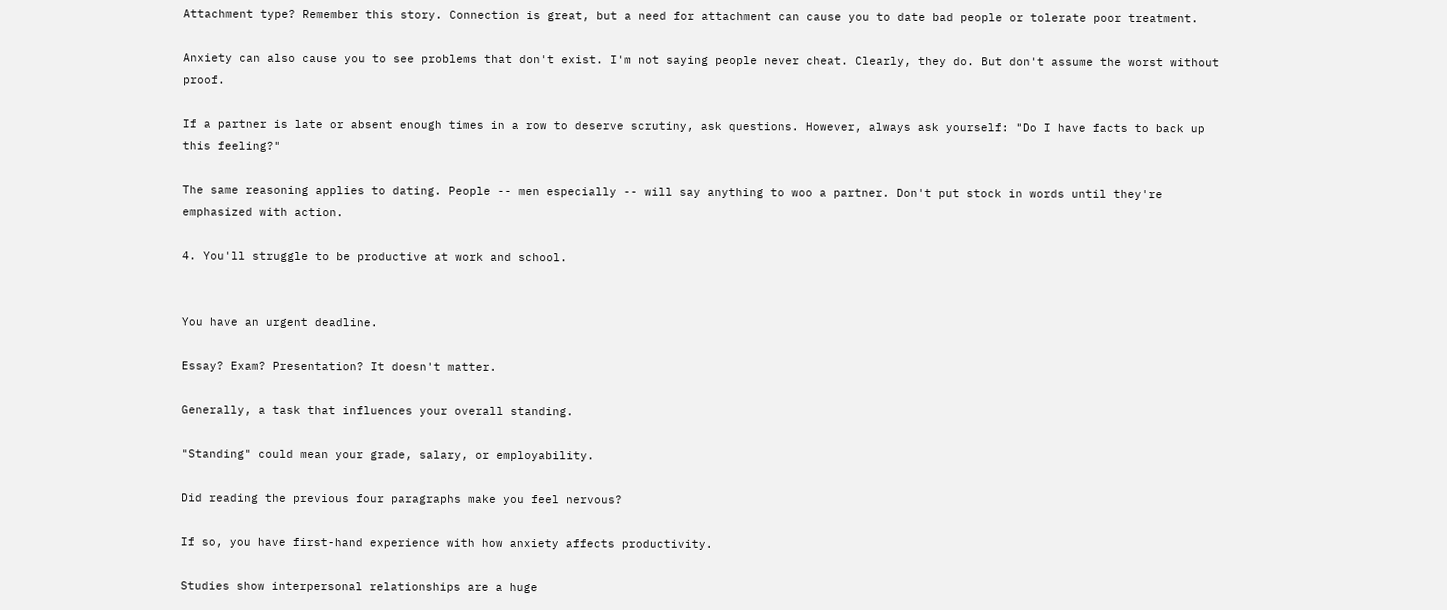Attachment type? Remember this story. Connection is great, but a need for attachment can cause you to date bad people or tolerate poor treatment.

Anxiety can also cause you to see problems that don't exist. I'm not saying people never cheat. Clearly, they do. But don't assume the worst without proof.

If a partner is late or absent enough times in a row to deserve scrutiny, ask questions. However, always ask yourself: "Do I have facts to back up this feeling?"

The same reasoning applies to dating. People -- men especially -- will say anything to woo a partner. Don't put stock in words until they're emphasized with action.

4. You'll struggle to be productive at work and school.


You have an urgent deadline.

Essay? Exam? Presentation? It doesn't matter.

Generally, a task that influences your overall standing.

"Standing" could mean your grade, salary, or employability.

Did reading the previous four paragraphs make you feel nervous?

If so, you have first-hand experience with how anxiety affects productivity.

Studies show interpersonal relationships are a huge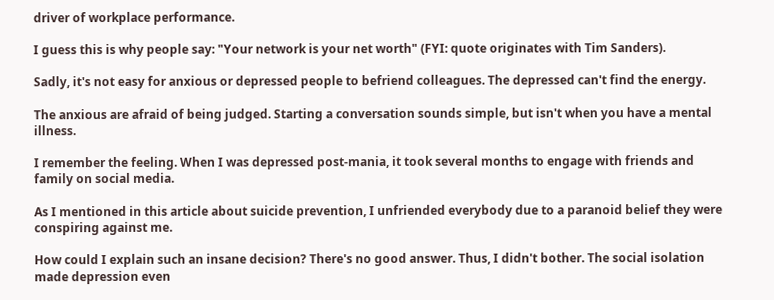driver of workplace performance.

I guess this is why people say: "Your network is your net worth" (FYI: quote originates with Tim Sanders).

Sadly, it's not easy for anxious or depressed people to befriend colleagues. The depressed can't find the energy.

The anxious are afraid of being judged. Starting a conversation sounds simple, but isn't when you have a mental illness.

I remember the feeling. When I was depressed post-mania, it took several months to engage with friends and family on social media.

As I mentioned in this article about suicide prevention, I unfriended everybody due to a paranoid belief they were conspiring against me.

How could I explain such an insane decision? There's no good answer. Thus, I didn't bother. The social isolation made depression even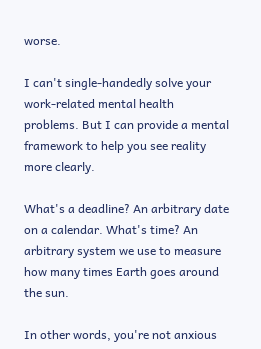worse.

I can't single-handedly solve your work-related mental health problems. But I can provide a mental framework to help you see reality more clearly.

What's a deadline? An arbitrary date on a calendar. What's time? An arbitrary system we use to measure how many times Earth goes around the sun.

In other words, you're not anxious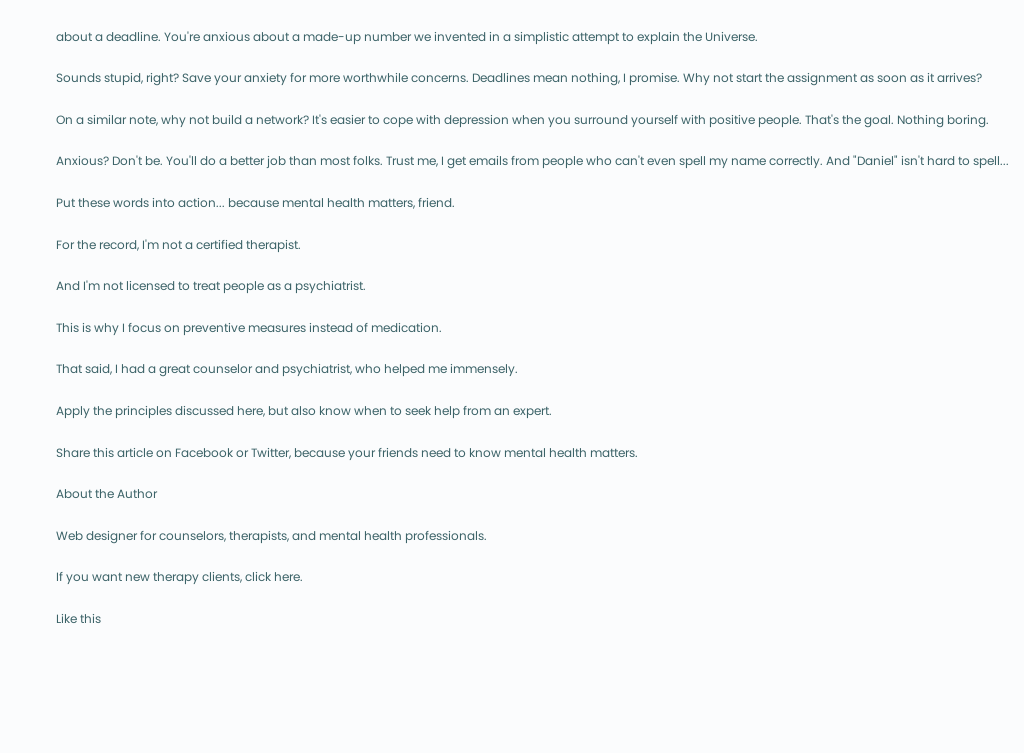about a deadline. You're anxious about a made-up number we invented in a simplistic attempt to explain the Universe.

Sounds stupid, right? Save your anxiety for more worthwhile concerns. Deadlines mean nothing, I promise. Why not start the assignment as soon as it arrives?

On a similar note, why not build a network? It's easier to cope with depression when you surround yourself with positive people. That's the goal. Nothing boring.

Anxious? Don't be. You'll do a better job than most folks. Trust me, I get emails from people who can't even spell my name correctly. And "Daniel" isn't hard to spell...

Put these words into action... because mental health matters, friend.

For the record, I'm not a certified therapist.

And I'm not licensed to treat people as a psychiatrist.

This is why I focus on preventive measures instead of medication.

That said, I had a great counselor and psychiatrist, who helped me immensely.

Apply the principles discussed here, but also know when to seek help from an expert.

Share this article on Facebook or Twitter, because your friends need to know mental health matters.

About the Author

Web designer for counselors, therapists, and mental health professionals.

If you want new therapy clients, click here.

Like this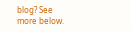blog? See more below.